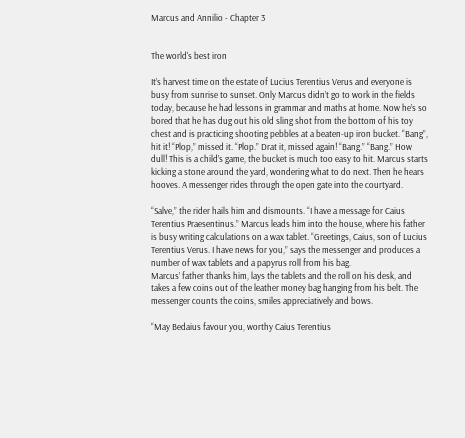Marcus and Annilio - Chapter 3


The world's best iron

It’s harvest time on the estate of Lucius Terentius Verus and everyone is busy from sunrise to sunset. Only Marcus didn’t go to work in the fields today, because he had lessons in grammar and maths at home. Now he’s so bored that he has dug out his old sling shot from the bottom of his toy chest and is practicing shooting pebbles at a beaten-up iron bucket. “Bang”, hit it! “Plop,” missed it. “Plop.” Drat it, missed again! “Bang.” “Bang.” How dull! This is a child’s game, the bucket is much too easy to hit. Marcus starts kicking a stone around the yard, wondering what to do next. Then he hears hooves. A messenger rides through the open gate into the courtyard.

“Salve,” the rider hails him and dismounts. “I have a message for Caius Terentius Praesentinus.” Marcus leads him into the house, where his father is busy writing calculations on a wax tablet. “Greetings, Caius, son of Lucius Terentius Verus. I have news for you,” says the messenger and produces a number of wax tablets and a papyrus roll from his bag.
Marcus’ father thanks him, lays the tablets and the roll on his desk, and takes a few coins out of the leather money bag hanging from his belt. The messenger counts the coins, smiles appreciatively and bows.

“May Bedaius favour you, worthy Caius Terentius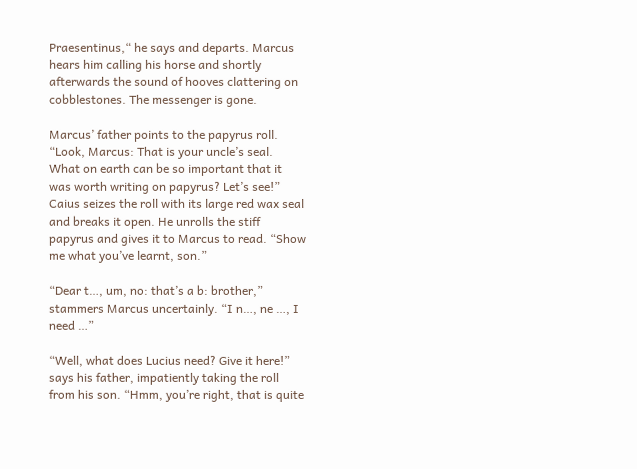Praesentinus,“ he says and departs. Marcus hears him calling his horse and shortly afterwards the sound of hooves clattering on cobblestones. The messenger is gone.

Marcus’ father points to the papyrus roll. “Look, Marcus: That is your uncle’s seal. What on earth can be so important that it was worth writing on papyrus? Let’s see!” Caius seizes the roll with its large red wax seal and breaks it open. He unrolls the stiff papyrus and gives it to Marcus to read. “Show me what you’ve learnt, son.”

“Dear t…, um, no: that’s a b: brother,” stammers Marcus uncertainly. “I n…, ne …, I need …”

“Well, what does Lucius need? Give it here!” says his father, impatiently taking the roll from his son. “Hmm, you’re right, that is quite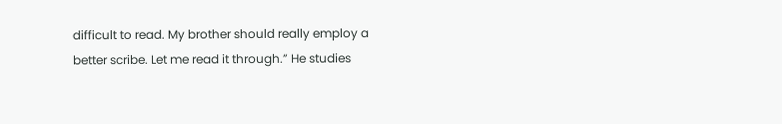difficult to read. My brother should really employ a better scribe. Let me read it through.” He studies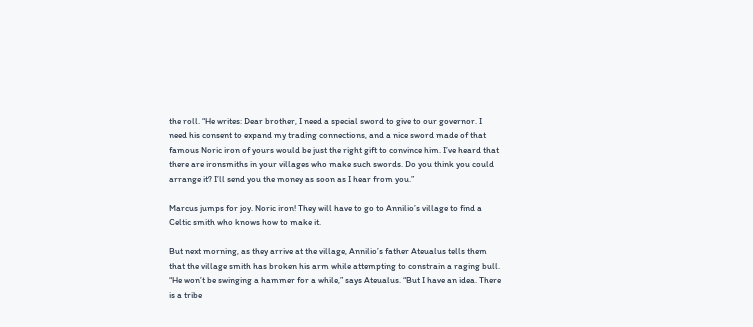the roll. “He writes: Dear brother, I need a special sword to give to our governor. I need his consent to expand my trading connections, and a nice sword made of that famous Noric iron of yours would be just the right gift to convince him. I’ve heard that there are ironsmiths in your villages who make such swords. Do you think you could arrange it? I’ll send you the money as soon as I hear from you.”

Marcus jumps for joy. Noric iron! They will have to go to Annilio’s village to find a Celtic smith who knows how to make it.

But next morning, as they arrive at the village, Annilio’s father Ateualus tells them that the village smith has broken his arm while attempting to constrain a raging bull. “He won’t be swinging a hammer for a while,” says Ateualus. “But I have an idea. There is a tribe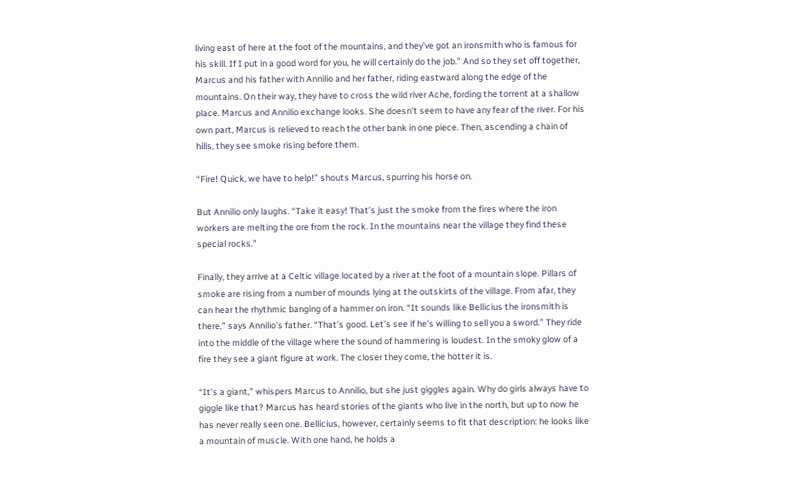living east of here at the foot of the mountains, and they’ve got an ironsmith who is famous for his skill. If I put in a good word for you, he will certainly do the job.” And so they set off together, Marcus and his father with Annilio and her father, riding eastward along the edge of the mountains. On their way, they have to cross the wild river Ache, fording the torrent at a shallow place. Marcus and Annilio exchange looks. She doesn’t seem to have any fear of the river. For his own part, Marcus is relieved to reach the other bank in one piece. Then, ascending a chain of hills, they see smoke rising before them.

“Fire! Quick, we have to help!” shouts Marcus, spurring his horse on.

But Annilio only laughs. “Take it easy! That’s just the smoke from the fires where the iron workers are melting the ore from the rock. In the mountains near the village they find these special rocks.”

Finally, they arrive at a Celtic village located by a river at the foot of a mountain slope. Pillars of smoke are rising from a number of mounds lying at the outskirts of the village. From afar, they can hear the rhythmic banging of a hammer on iron. “It sounds like Bellicius the ironsmith is there,” says Annilio’s father. “That’s good. Let’s see if he’s willing to sell you a sword.” They ride into the middle of the village where the sound of hammering is loudest. In the smoky glow of a fire they see a giant figure at work. The closer they come, the hotter it is.

“It’s a giant,” whispers Marcus to Annilio, but she just giggles again. Why do girls always have to giggle like that? Marcus has heard stories of the giants who live in the north, but up to now he has never really seen one. Bellicius, however, certainly seems to fit that description: he looks like a mountain of muscle. With one hand, he holds a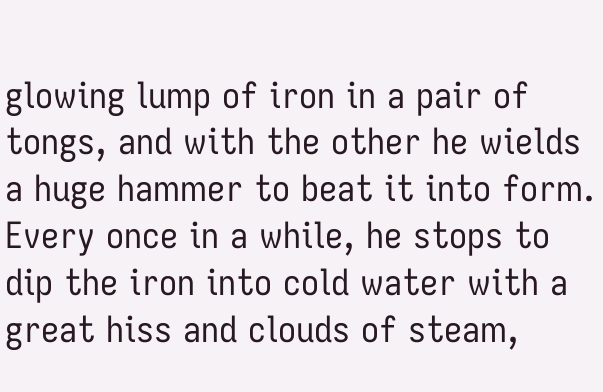glowing lump of iron in a pair of tongs, and with the other he wields a huge hammer to beat it into form. Every once in a while, he stops to dip the iron into cold water with a great hiss and clouds of steam,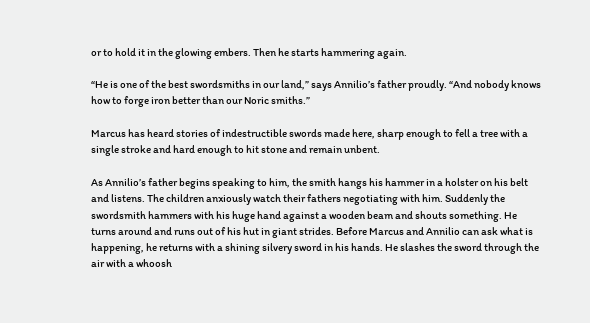or to hold it in the glowing embers. Then he starts hammering again.

“He is one of the best swordsmiths in our land,” says Annilio’s father proudly. “And nobody knows how to forge iron better than our Noric smiths.”

Marcus has heard stories of indestructible swords made here, sharp enough to fell a tree with a single stroke and hard enough to hit stone and remain unbent.

As Annilio’s father begins speaking to him, the smith hangs his hammer in a holster on his belt and listens. The children anxiously watch their fathers negotiating with him. Suddenly the swordsmith hammers with his huge hand against a wooden beam and shouts something. He turns around and runs out of his hut in giant strides. Before Marcus and Annilio can ask what is happening, he returns with a shining silvery sword in his hands. He slashes the sword through the air with a whoosh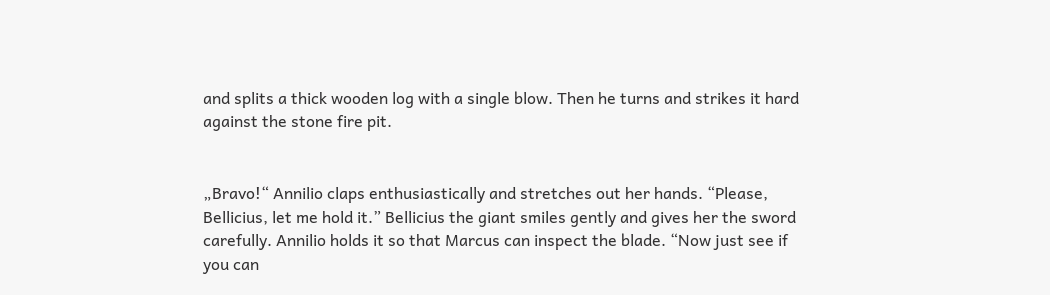and splits a thick wooden log with a single blow. Then he turns and strikes it hard against the stone fire pit.


„Bravo!“ Annilio claps enthusiastically and stretches out her hands. “Please, Bellicius, let me hold it.” Bellicius the giant smiles gently and gives her the sword carefully. Annilio holds it so that Marcus can inspect the blade. “Now just see if you can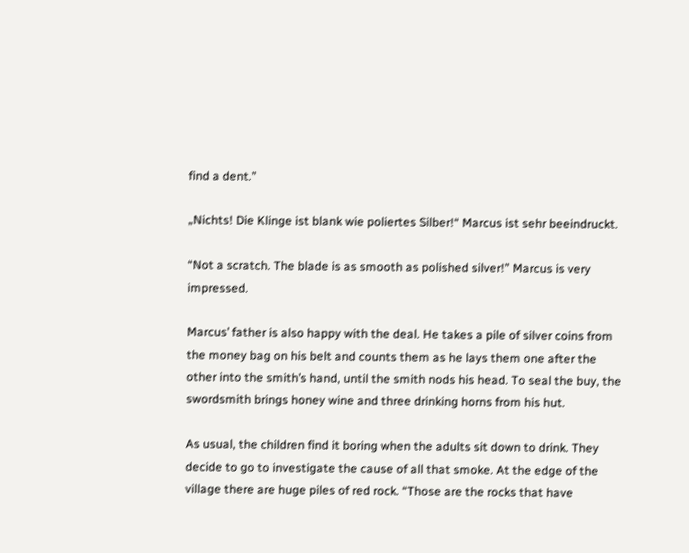find a dent.”

„Nichts! Die Klinge ist blank wie poliertes Silber!“ Marcus ist sehr beeindruckt.

“Not a scratch. The blade is as smooth as polished silver!” Marcus is very impressed.

Marcus’ father is also happy with the deal. He takes a pile of silver coins from the money bag on his belt and counts them as he lays them one after the other into the smith’s hand, until the smith nods his head. To seal the buy, the swordsmith brings honey wine and three drinking horns from his hut.

As usual, the children find it boring when the adults sit down to drink. They decide to go to investigate the cause of all that smoke. At the edge of the village there are huge piles of red rock. “Those are the rocks that have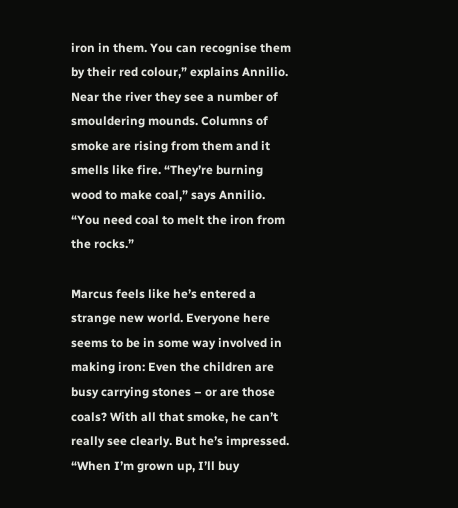iron in them. You can recognise them by their red colour,” explains Annilio. Near the river they see a number of smouldering mounds. Columns of smoke are rising from them and it smells like fire. “They’re burning wood to make coal,” says Annilio. “You need coal to melt the iron from the rocks.”

Marcus feels like he’s entered a strange new world. Everyone here seems to be in some way involved in making iron: Even the children are busy carrying stones – or are those coals? With all that smoke, he can’t really see clearly. But he’s impressed. “When I’m grown up, I’ll buy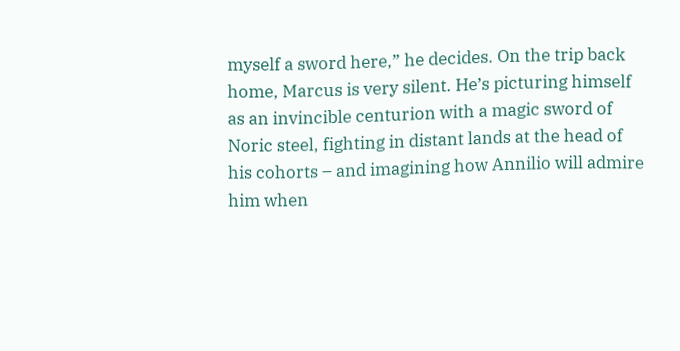myself a sword here,” he decides. On the trip back home, Marcus is very silent. He’s picturing himself as an invincible centurion with a magic sword of Noric steel, fighting in distant lands at the head of his cohorts – and imagining how Annilio will admire him when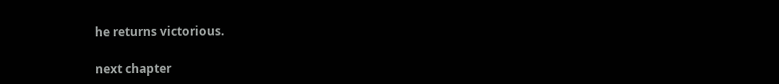he returns victorious.

next chapter